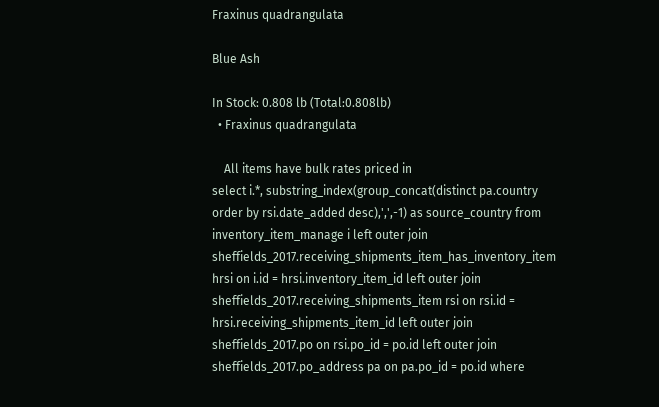Fraxinus quadrangulata

Blue Ash

In Stock: 0.808 lb (Total:0.808lb)
  • Fraxinus quadrangulata

    All items have bulk rates priced in
select i.*, substring_index(group_concat(distinct pa.country order by rsi.date_added desc),',',-1) as source_country from inventory_item_manage i left outer join sheffields_2017.receiving_shipments_item_has_inventory_item hrsi on i.id = hrsi.inventory_item_id left outer join sheffields_2017.receiving_shipments_item rsi on rsi.id = hrsi.receiving_shipments_item_id left outer join sheffields_2017.po on rsi.po_id = po.id left outer join sheffields_2017.po_address pa on pa.po_id = po.id where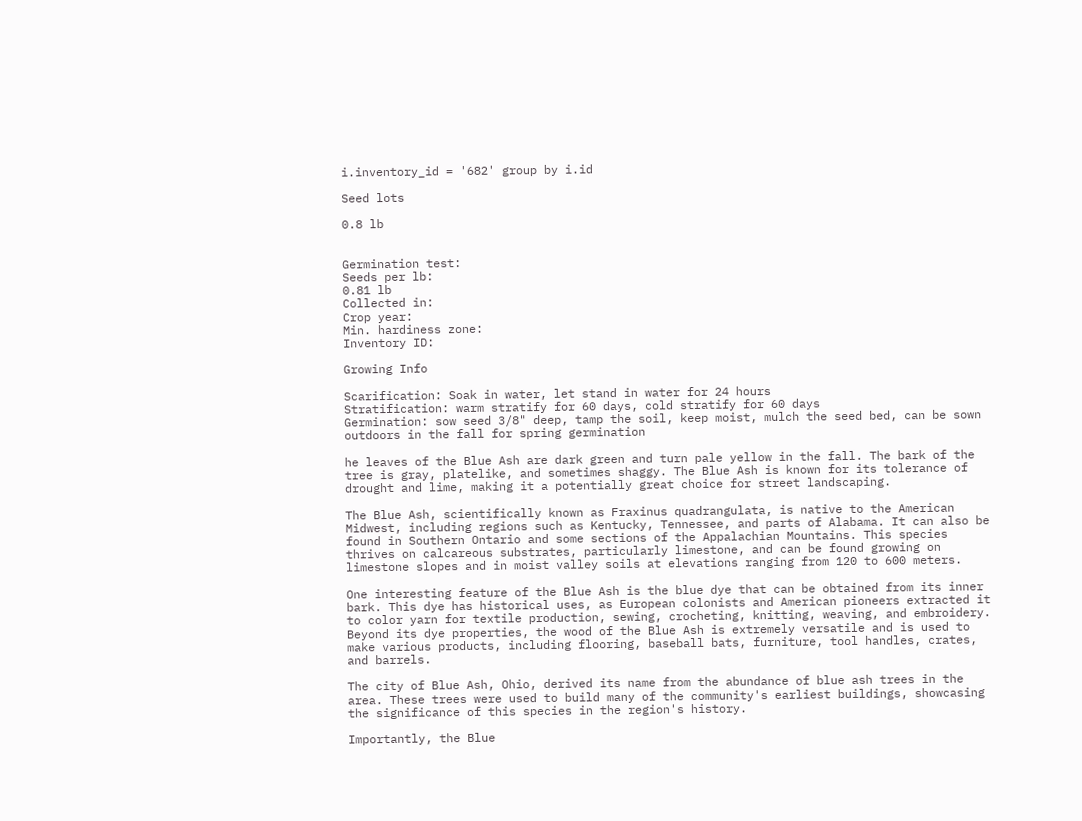i.inventory_id = '682' group by i.id

Seed lots

0.8 lb


Germination test:
Seeds per lb:
0.81 lb
Collected in:
Crop year:
Min. hardiness zone:
Inventory ID:

Growing Info

Scarification: Soak in water, let stand in water for 24 hours
Stratification: warm stratify for 60 days, cold stratify for 60 days
Germination: sow seed 3/8" deep, tamp the soil, keep moist, mulch the seed bed, can be sown outdoors in the fall for spring germination

he leaves of the Blue Ash are dark green and turn pale yellow in the fall. The bark of the tree is gray, platelike, and sometimes shaggy. The Blue Ash is known for its tolerance of drought and lime, making it a potentially great choice for street landscaping.

The Blue Ash, scientifically known as Fraxinus quadrangulata, is native to the American Midwest, including regions such as Kentucky, Tennessee, and parts of Alabama. It can also be found in Southern Ontario and some sections of the Appalachian Mountains. This species thrives on calcareous substrates, particularly limestone, and can be found growing on limestone slopes and in moist valley soils at elevations ranging from 120 to 600 meters.

One interesting feature of the Blue Ash is the blue dye that can be obtained from its inner bark. This dye has historical uses, as European colonists and American pioneers extracted it to color yarn for textile production, sewing, crocheting, knitting, weaving, and embroidery. Beyond its dye properties, the wood of the Blue Ash is extremely versatile and is used to make various products, including flooring, baseball bats, furniture, tool handles, crates, and barrels.

The city of Blue Ash, Ohio, derived its name from the abundance of blue ash trees in the area. These trees were used to build many of the community's earliest buildings, showcasing the significance of this species in the region's history.

Importantly, the Blue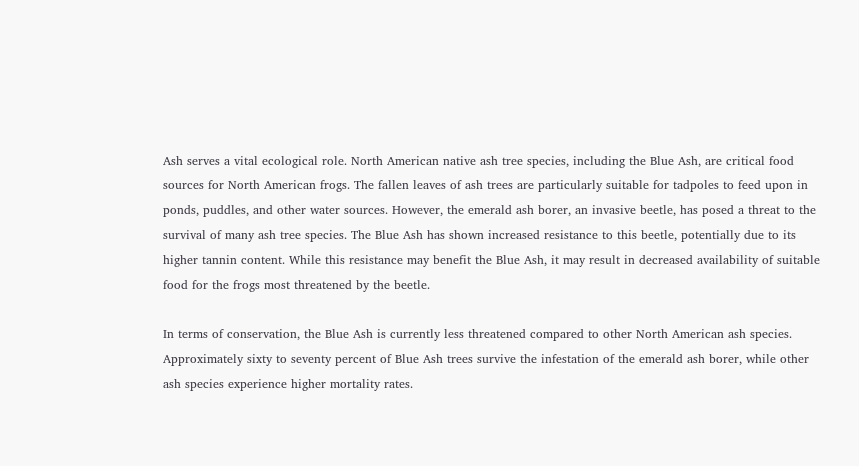Ash serves a vital ecological role. North American native ash tree species, including the Blue Ash, are critical food sources for North American frogs. The fallen leaves of ash trees are particularly suitable for tadpoles to feed upon in ponds, puddles, and other water sources. However, the emerald ash borer, an invasive beetle, has posed a threat to the survival of many ash tree species. The Blue Ash has shown increased resistance to this beetle, potentially due to its higher tannin content. While this resistance may benefit the Blue Ash, it may result in decreased availability of suitable food for the frogs most threatened by the beetle.

In terms of conservation, the Blue Ash is currently less threatened compared to other North American ash species. Approximately sixty to seventy percent of Blue Ash trees survive the infestation of the emerald ash borer, while other ash species experience higher mortality rates.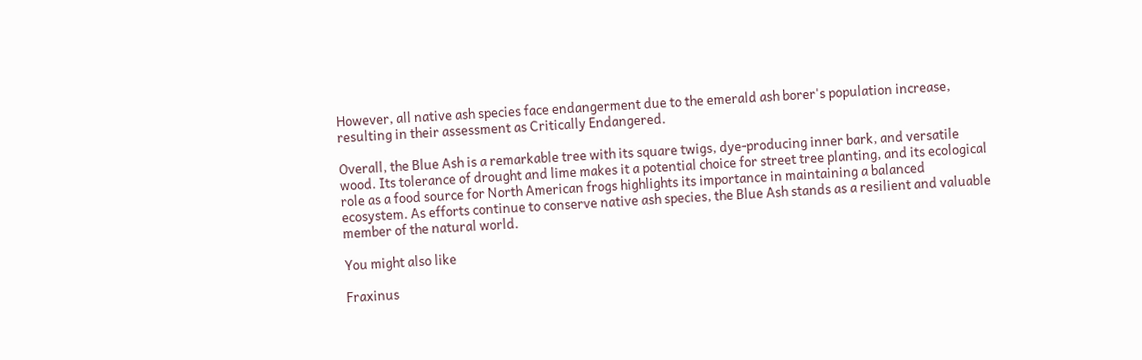However, all native ash species face endangerment due to the emerald ash borer's population increase, resulting in their assessment as Critically Endangered.

Overall, the Blue Ash is a remarkable tree with its square twigs, dye-producing inner bark, and versatile wood. Its tolerance of drought and lime makes it a potential choice for street tree planting, and its ecological role as a food source for North American frogs highlights its importance in maintaining a balanced ecosystem. As efforts continue to conserve native ash species, the Blue Ash stands as a resilient and valuable member of the natural world.

You might also like

Fraxinus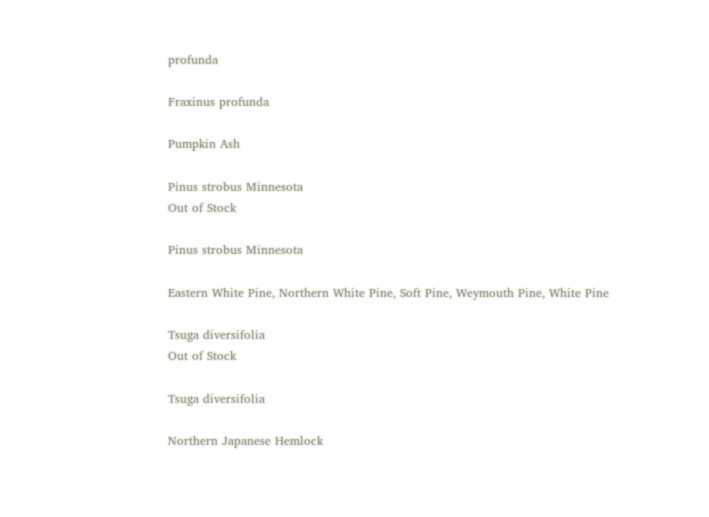profunda

Fraxinus profunda

Pumpkin Ash

Pinus strobus Minnesota
Out of Stock

Pinus strobus Minnesota

Eastern White Pine, Northern White Pine, Soft Pine, Weymouth Pine, White Pine

Tsuga diversifolia
Out of Stock

Tsuga diversifolia

Northern Japanese Hemlock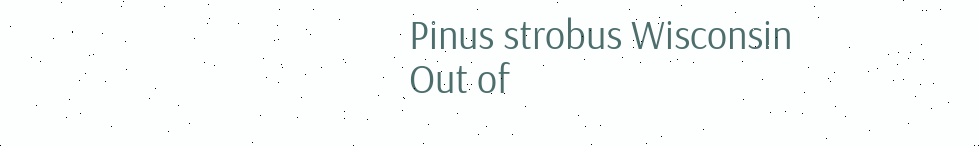Pinus strobus Wisconsin
Out of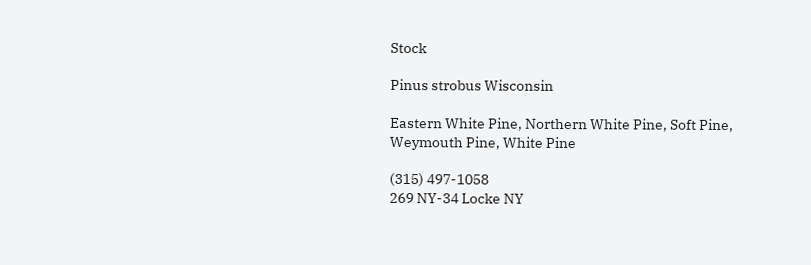Stock

Pinus strobus Wisconsin

Eastern White Pine, Northern White Pine, Soft Pine, Weymouth Pine, White Pine

(315) 497-1058
269 NY-34 Locke NY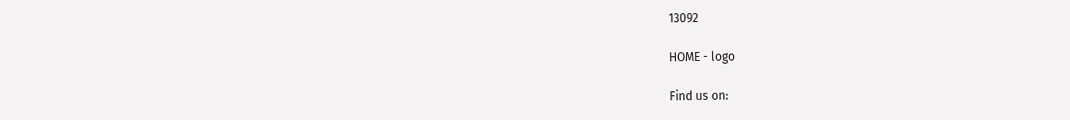13092

HOME - logo

Find us on: